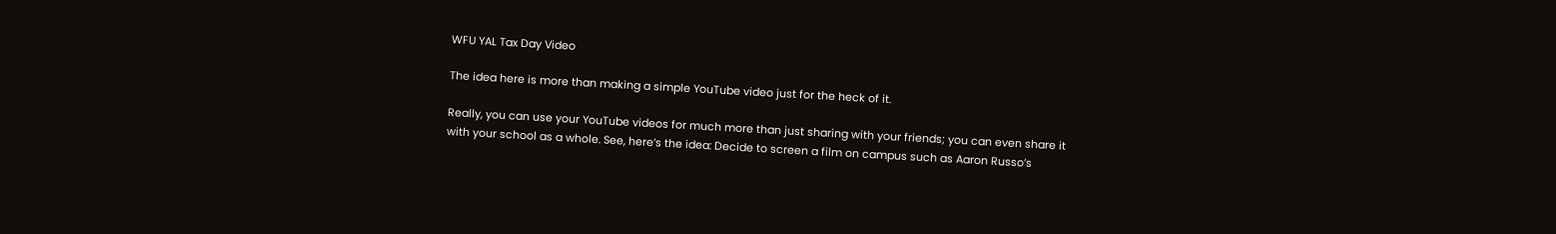WFU YAL Tax Day Video

The idea here is more than making a simple YouTube video just for the heck of it.

Really, you can use your YouTube videos for much more than just sharing with your friends; you can even share it with your school as a whole. See, here’s the idea: Decide to screen a film on campus such as Aaron Russo’s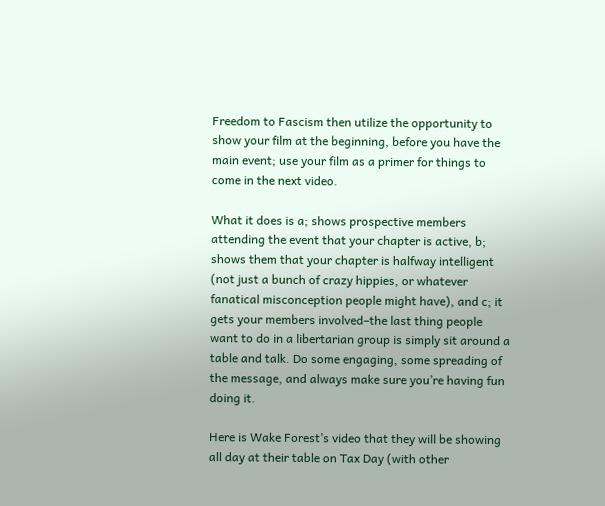Freedom to Fascism then utilize the opportunity to show your film at the beginning, before you have the main event; use your film as a primer for things to come in the next video.

What it does is a; shows prospective members attending the event that your chapter is active, b; shows them that your chapter is halfway intelligent (not just a bunch of crazy hippies, or whatever fanatical misconception people might have), and c; it gets your members involved–the last thing people want to do in a libertarian group is simply sit around a table and talk. Do some engaging, some spreading of the message, and always make sure you’re having fun doing it.

Here is Wake Forest’s video that they will be showing all day at their table on Tax Day (with other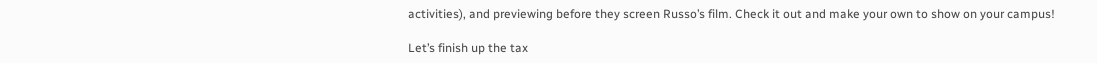activities), and previewing before they screen Russo’s film. Check it out and make your own to show on your campus!

Let’s finish up the tax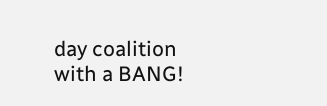day coalition with a BANG!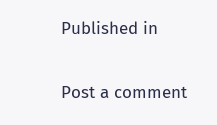Published in

Post a comment